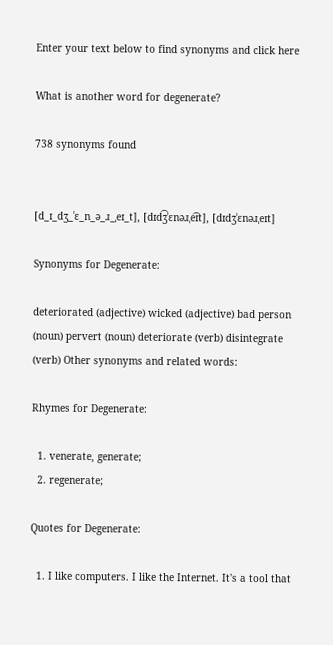Enter your text below to find synonyms and click here

What is another word for degenerate?

738 synonyms found


[d_ɪ_dʒ_ˈɛ_n_ə_ɹ_ˌeɪ_t], [dɪd͡ʒˈɛnəɹˌe͡ɪt], [dɪdʒˈɛnəɹˌeɪt]

Synonyms for Degenerate:

deteriorated (adjective) wicked (adjective) bad person (noun) pervert (noun) deteriorate (verb) disintegrate (verb) Other synonyms and related words:

Rhymes for Degenerate:

  1. venerate, generate;
  2. regenerate;

Quotes for Degenerate:

  1. I like computers. I like the Internet. It's a tool that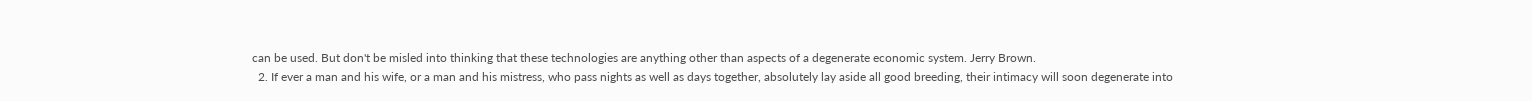can be used. But don't be misled into thinking that these technologies are anything other than aspects of a degenerate economic system. Jerry Brown.
  2. If ever a man and his wife, or a man and his mistress, who pass nights as well as days together, absolutely lay aside all good breeding, their intimacy will soon degenerate into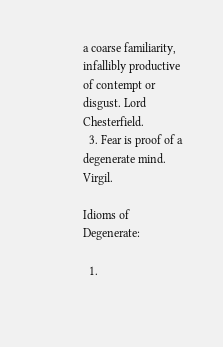a coarse familiarity, infallibly productive of contempt or disgust. Lord Chesterfield.
  3. Fear is proof of a degenerate mind. Virgil.

Idioms of Degenerate:

  1.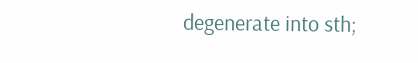degenerate into sth;